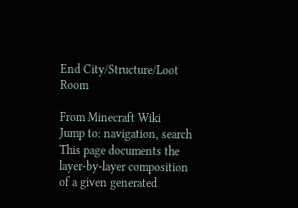End City/Structure/Loot Room

From Minecraft Wiki
Jump to: navigation, search
This page documents the layer-by-layer composition of a given generated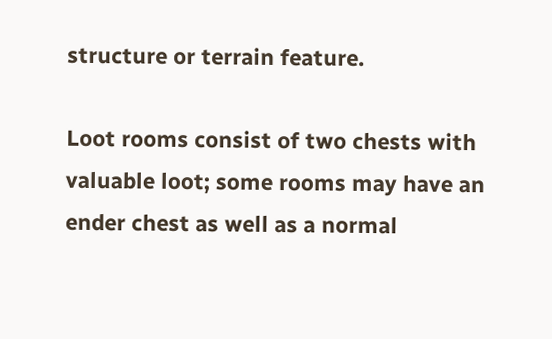structure or terrain feature.

Loot rooms consist of two chests with valuable loot; some rooms may have an ender chest as well as a normal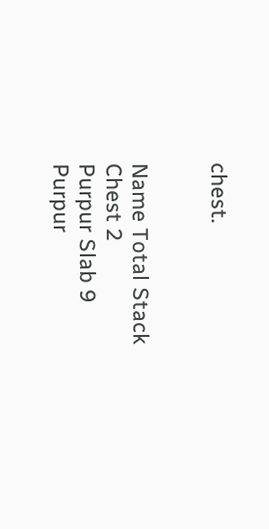chest.


Name Total Stack
Chest 2
Purpur Slab 9
Purpur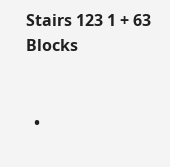Stairs 123 1 + 63 Blocks


  •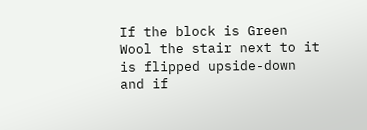If the block is Green Wool the stair next to it is flipped upside-down and if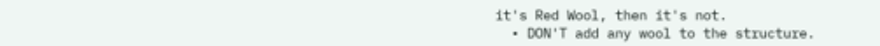it's Red Wool, then it's not.
  • DON'T add any wool to the structure.